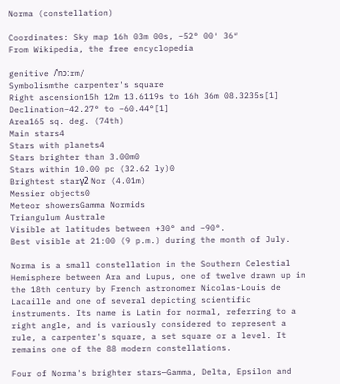Norma (constellation)

Coordinates: Sky map 16h 03m 00s, −52° 00′ 36″
From Wikipedia, the free encyclopedia

genitive /ˈnɔːrm/
Symbolismthe carpenter's square
Right ascension15h 12m 13.6119s to 16h 36m 08.3235s[1]
Declination−42.27° to −60.44°[1]
Area165 sq. deg. (74th)
Main stars4
Stars with planets4
Stars brighter than 3.00m0
Stars within 10.00 pc (32.62 ly)0
Brightest starγ2 Nor (4.01m)
Messier objects0
Meteor showersGamma Normids
Triangulum Australe
Visible at latitudes between +30° and −90°.
Best visible at 21:00 (9 p.m.) during the month of July.

Norma is a small constellation in the Southern Celestial Hemisphere between Ara and Lupus, one of twelve drawn up in the 18th century by French astronomer Nicolas-Louis de Lacaille and one of several depicting scientific instruments. Its name is Latin for normal, referring to a right angle, and is variously considered to represent a rule, a carpenter's square, a set square or a level. It remains one of the 88 modern constellations.

Four of Norma's brighter stars—Gamma, Delta, Epsilon and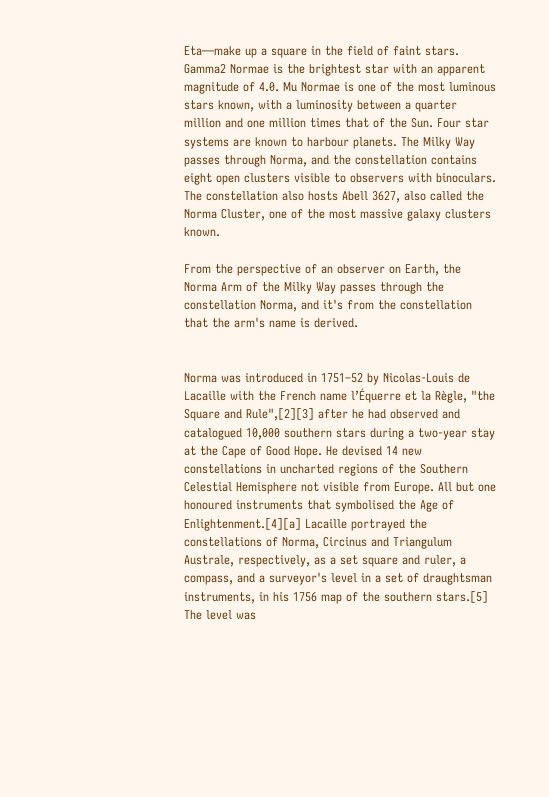Eta—make up a square in the field of faint stars. Gamma2 Normae is the brightest star with an apparent magnitude of 4.0. Mu Normae is one of the most luminous stars known, with a luminosity between a quarter million and one million times that of the Sun. Four star systems are known to harbour planets. The Milky Way passes through Norma, and the constellation contains eight open clusters visible to observers with binoculars. The constellation also hosts Abell 3627, also called the Norma Cluster, one of the most massive galaxy clusters known.

From the perspective of an observer on Earth, the Norma Arm of the Milky Way passes through the constellation Norma, and it's from the constellation that the arm's name is derived.


Norma was introduced in 1751–52 by Nicolas-Louis de Lacaille with the French name l’Équerre et la Règle, "the Square and Rule",[2][3] after he had observed and catalogued 10,000 southern stars during a two-year stay at the Cape of Good Hope. He devised 14 new constellations in uncharted regions of the Southern Celestial Hemisphere not visible from Europe. All but one honoured instruments that symbolised the Age of Enlightenment.[4][a] Lacaille portrayed the constellations of Norma, Circinus and Triangulum Australe, respectively, as a set square and ruler, a compass, and a surveyor's level in a set of draughtsman instruments, in his 1756 map of the southern stars.[5] The level was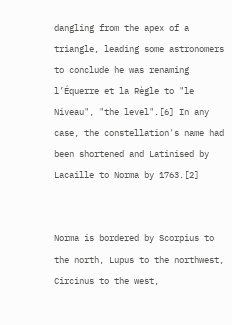dangling from the apex of a triangle, leading some astronomers to conclude he was renaming l’Équerre et la Règle to "le Niveau", "the level".[6] In any case, the constellation's name had been shortened and Latinised by Lacaille to Norma by 1763.[2]


Norma is bordered by Scorpius to the north, Lupus to the northwest, Circinus to the west,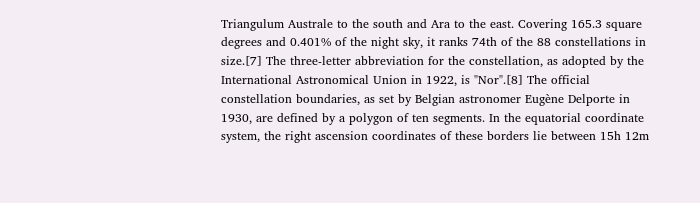Triangulum Australe to the south and Ara to the east. Covering 165.3 square degrees and 0.401% of the night sky, it ranks 74th of the 88 constellations in size.[7] The three-letter abbreviation for the constellation, as adopted by the International Astronomical Union in 1922, is "Nor".[8] The official constellation boundaries, as set by Belgian astronomer Eugène Delporte in 1930, are defined by a polygon of ten segments. In the equatorial coordinate system, the right ascension coordinates of these borders lie between 15h 12m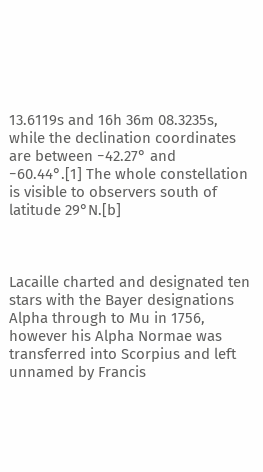13.6119s and 16h 36m 08.3235s, while the declination coordinates are between −42.27° and −60.44°.[1] The whole constellation is visible to observers south of latitude 29°N.[b]



Lacaille charted and designated ten stars with the Bayer designations Alpha through to Mu in 1756, however his Alpha Normae was transferred into Scorpius and left unnamed by Francis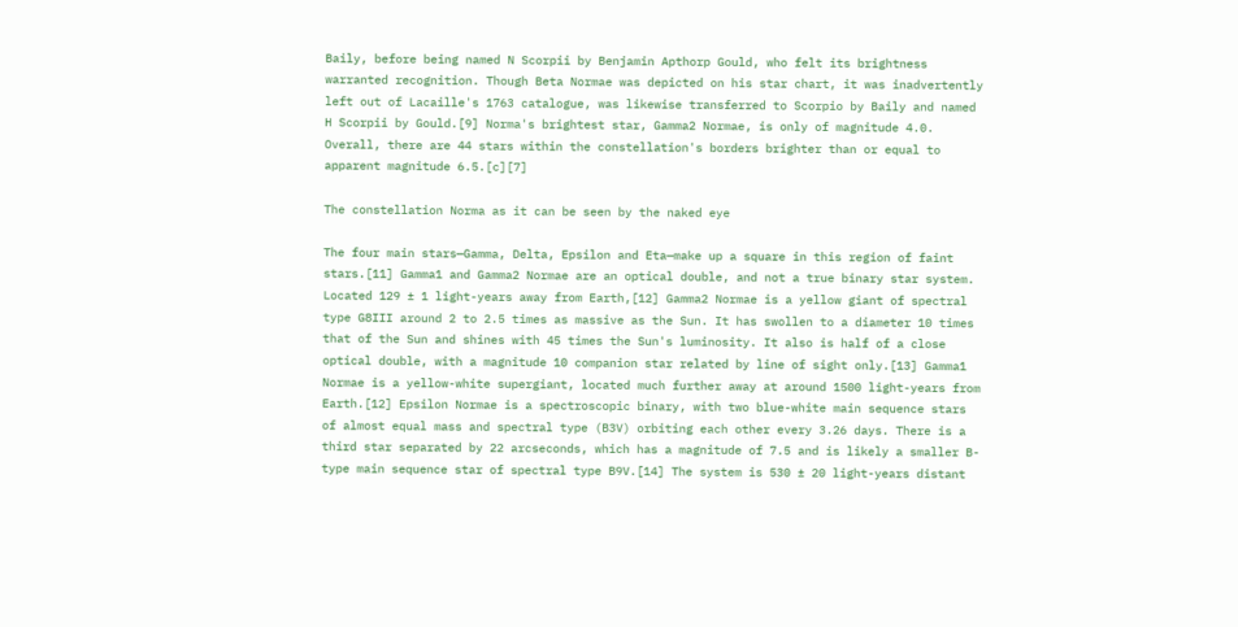Baily, before being named N Scorpii by Benjamin Apthorp Gould, who felt its brightness warranted recognition. Though Beta Normae was depicted on his star chart, it was inadvertently left out of Lacaille's 1763 catalogue, was likewise transferred to Scorpio by Baily and named H Scorpii by Gould.[9] Norma's brightest star, Gamma2 Normae, is only of magnitude 4.0. Overall, there are 44 stars within the constellation's borders brighter than or equal to apparent magnitude 6.5.[c][7]

The constellation Norma as it can be seen by the naked eye

The four main stars—Gamma, Delta, Epsilon and Eta—make up a square in this region of faint stars.[11] Gamma1 and Gamma2 Normae are an optical double, and not a true binary star system. Located 129 ± 1 light-years away from Earth,[12] Gamma2 Normae is a yellow giant of spectral type G8III around 2 to 2.5 times as massive as the Sun. It has swollen to a diameter 10 times that of the Sun and shines with 45 times the Sun's luminosity. It also is half of a close optical double, with a magnitude 10 companion star related by line of sight only.[13] Gamma1 Normae is a yellow-white supergiant, located much further away at around 1500 light-years from Earth.[12] Epsilon Normae is a spectroscopic binary, with two blue-white main sequence stars of almost equal mass and spectral type (B3V) orbiting each other every 3.26 days. There is a third star separated by 22 arcseconds, which has a magnitude of 7.5 and is likely a smaller B-type main sequence star of spectral type B9V.[14] The system is 530 ± 20 light-years distant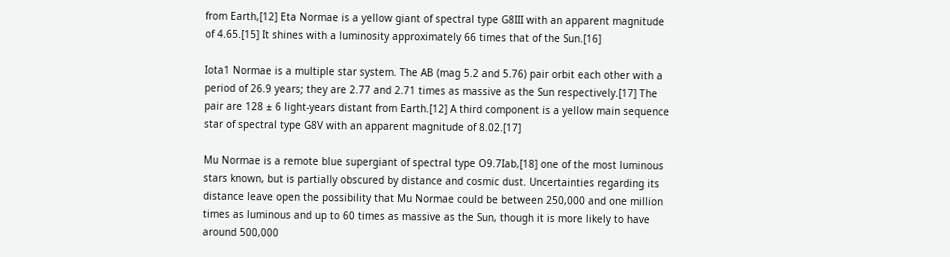from Earth,[12] Eta Normae is a yellow giant of spectral type G8III with an apparent magnitude of 4.65.[15] It shines with a luminosity approximately 66 times that of the Sun.[16]

Iota1 Normae is a multiple star system. The AB (mag 5.2 and 5.76) pair orbit each other with a period of 26.9 years; they are 2.77 and 2.71 times as massive as the Sun respectively.[17] The pair are 128 ± 6 light-years distant from Earth.[12] A third component is a yellow main sequence star of spectral type G8V with an apparent magnitude of 8.02.[17]

Mu Normae is a remote blue supergiant of spectral type O9.7Iab,[18] one of the most luminous stars known, but is partially obscured by distance and cosmic dust. Uncertainties regarding its distance leave open the possibility that Mu Normae could be between 250,000 and one million times as luminous and up to 60 times as massive as the Sun, though it is more likely to have around 500,000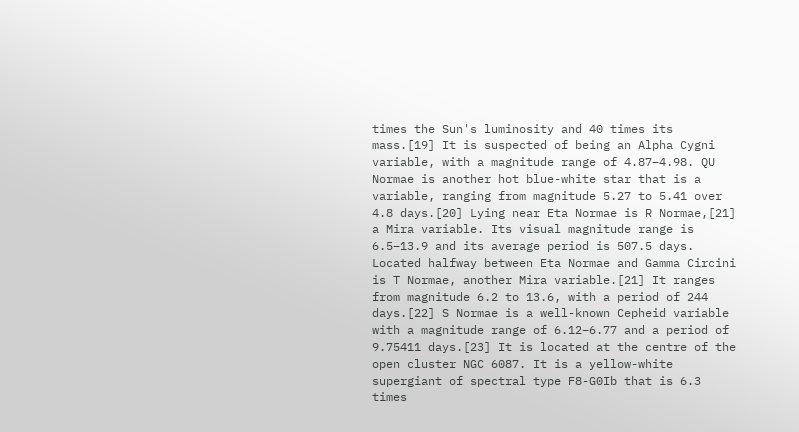times the Sun's luminosity and 40 times its mass.[19] It is suspected of being an Alpha Cygni variable, with a magnitude range of 4.87–4.98. QU Normae is another hot blue-white star that is a variable, ranging from magnitude 5.27 to 5.41 over 4.8 days.[20] Lying near Eta Normae is R Normae,[21] a Mira variable. Its visual magnitude range is 6.5–13.9 and its average period is 507.5 days. Located halfway between Eta Normae and Gamma Circini is T Normae, another Mira variable.[21] It ranges from magnitude 6.2 to 13.6, with a period of 244 days.[22] S Normae is a well-known Cepheid variable with a magnitude range of 6.12–6.77 and a period of 9.75411 days.[23] It is located at the centre of the open cluster NGC 6087. It is a yellow-white supergiant of spectral type F8-G0Ib that is 6.3 times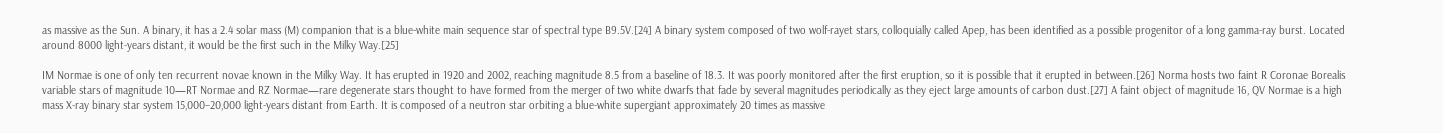as massive as the Sun. A binary, it has a 2.4 solar mass (M) companion that is a blue-white main sequence star of spectral type B9.5V.[24] A binary system composed of two wolf-rayet stars, colloquially called Apep, has been identified as a possible progenitor of a long gamma-ray burst. Located around 8000 light-years distant, it would be the first such in the Milky Way.[25]

IM Normae is one of only ten recurrent novae known in the Milky Way. It has erupted in 1920 and 2002, reaching magnitude 8.5 from a baseline of 18.3. It was poorly monitored after the first eruption, so it is possible that it erupted in between.[26] Norma hosts two faint R Coronae Borealis variable stars of magnitude 10—RT Normae and RZ Normae—rare degenerate stars thought to have formed from the merger of two white dwarfs that fade by several magnitudes periodically as they eject large amounts of carbon dust.[27] A faint object of magnitude 16, QV Normae is a high mass X-ray binary star system 15,000–20,000 light-years distant from Earth. It is composed of a neutron star orbiting a blue-white supergiant approximately 20 times as massive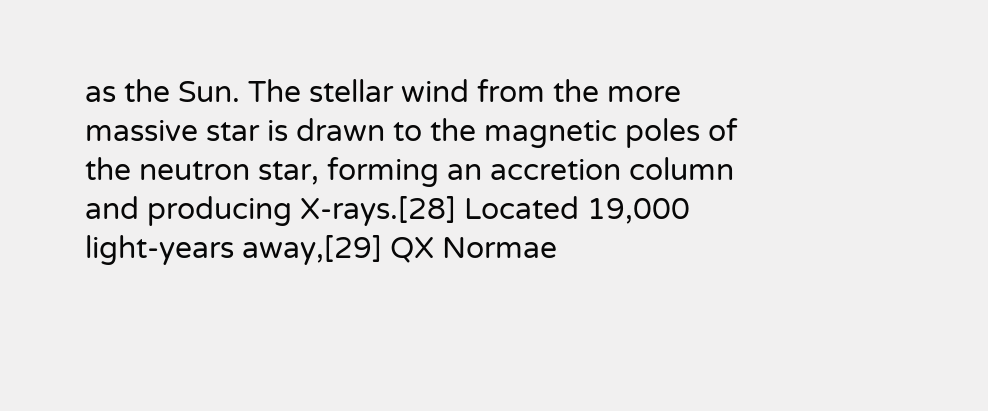as the Sun. The stellar wind from the more massive star is drawn to the magnetic poles of the neutron star, forming an accretion column and producing X-rays.[28] Located 19,000 light-years away,[29] QX Normae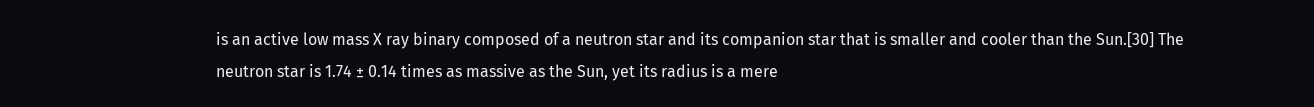is an active low mass X ray binary composed of a neutron star and its companion star that is smaller and cooler than the Sun.[30] The neutron star is 1.74 ± 0.14 times as massive as the Sun, yet its radius is a mere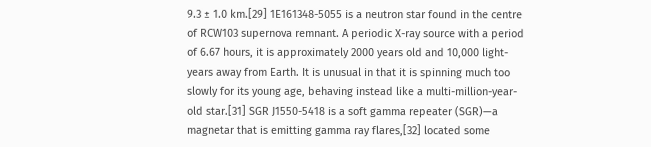9.3 ± 1.0 km.[29] 1E161348-5055 is a neutron star found in the centre of RCW103 supernova remnant. A periodic X-ray source with a period of 6.67 hours, it is approximately 2000 years old and 10,000 light-years away from Earth. It is unusual in that it is spinning much too slowly for its young age, behaving instead like a multi-million-year-old star.[31] SGR J1550-5418 is a soft gamma repeater (SGR)—a magnetar that is emitting gamma ray flares,[32] located some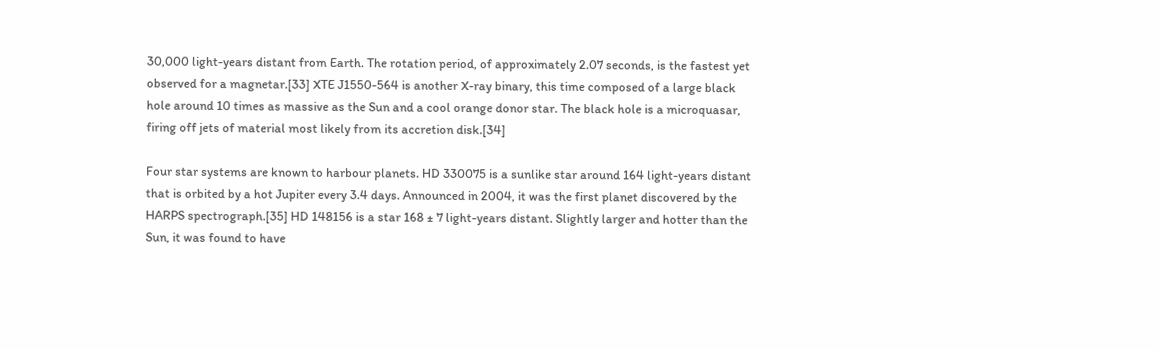30,000 light-years distant from Earth. The rotation period, of approximately 2.07 seconds, is the fastest yet observed for a magnetar.[33] XTE J1550-564 is another X-ray binary, this time composed of a large black hole around 10 times as massive as the Sun and a cool orange donor star. The black hole is a microquasar, firing off jets of material most likely from its accretion disk.[34]

Four star systems are known to harbour planets. HD 330075 is a sunlike star around 164 light-years distant that is orbited by a hot Jupiter every 3.4 days. Announced in 2004, it was the first planet discovered by the HARPS spectrograph.[35] HD 148156 is a star 168 ± 7 light-years distant. Slightly larger and hotter than the Sun, it was found to have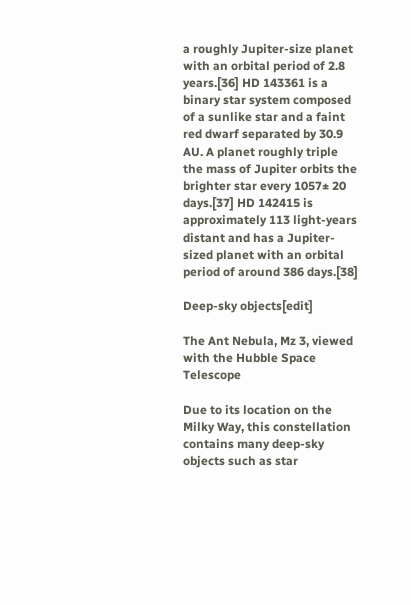a roughly Jupiter-size planet with an orbital period of 2.8 years.[36] HD 143361 is a binary star system composed of a sunlike star and a faint red dwarf separated by 30.9 AU. A planet roughly triple the mass of Jupiter orbits the brighter star every 1057± 20 days.[37] HD 142415 is approximately 113 light-years distant and has a Jupiter-sized planet with an orbital period of around 386 days.[38]

Deep-sky objects[edit]

The Ant Nebula, Mz 3, viewed with the Hubble Space Telescope

Due to its location on the Milky Way, this constellation contains many deep-sky objects such as star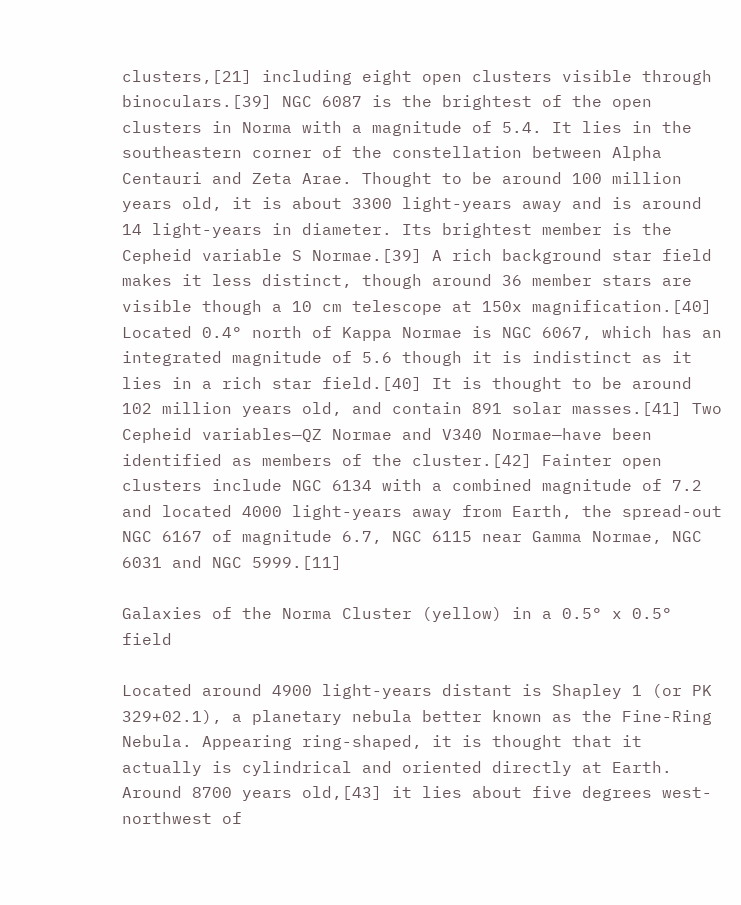clusters,[21] including eight open clusters visible through binoculars.[39] NGC 6087 is the brightest of the open clusters in Norma with a magnitude of 5.4. It lies in the southeastern corner of the constellation between Alpha Centauri and Zeta Arae. Thought to be around 100 million years old, it is about 3300 light-years away and is around 14 light-years in diameter. Its brightest member is the Cepheid variable S Normae.[39] A rich background star field makes it less distinct, though around 36 member stars are visible though a 10 cm telescope at 150x magnification.[40] Located 0.4° north of Kappa Normae is NGC 6067, which has an integrated magnitude of 5.6 though it is indistinct as it lies in a rich star field.[40] It is thought to be around 102 million years old, and contain 891 solar masses.[41] Two Cepheid variables—QZ Normae and V340 Normae—have been identified as members of the cluster.[42] Fainter open clusters include NGC 6134 with a combined magnitude of 7.2 and located 4000 light-years away from Earth, the spread-out NGC 6167 of magnitude 6.7, NGC 6115 near Gamma Normae, NGC 6031 and NGC 5999.[11]

Galaxies of the Norma Cluster (yellow) in a 0.5° x 0.5° field

Located around 4900 light-years distant is Shapley 1 (or PK 329+02.1), a planetary nebula better known as the Fine-Ring Nebula. Appearing ring-shaped, it is thought that it actually is cylindrical and oriented directly at Earth. Around 8700 years old,[43] it lies about five degrees west-northwest of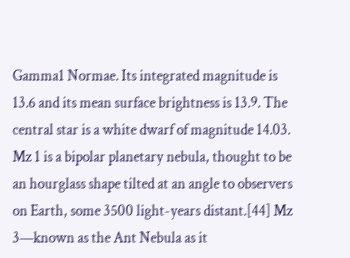Gamma1 Normae. Its integrated magnitude is 13.6 and its mean surface brightness is 13.9. The central star is a white dwarf of magnitude 14.03. Mz 1 is a bipolar planetary nebula, thought to be an hourglass shape tilted at an angle to observers on Earth, some 3500 light-years distant.[44] Mz 3—known as the Ant Nebula as it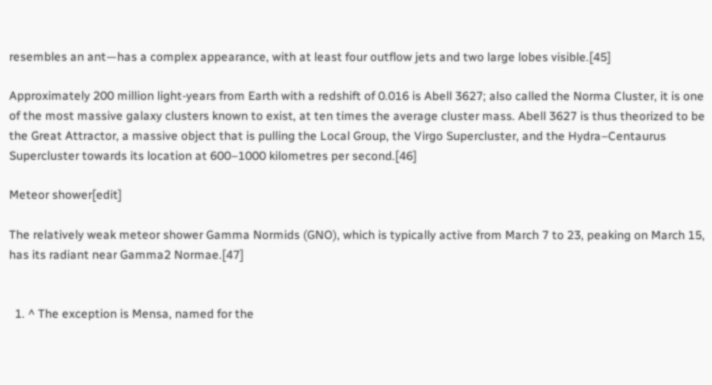resembles an ant—has a complex appearance, with at least four outflow jets and two large lobes visible.[45]

Approximately 200 million light-years from Earth with a redshift of 0.016 is Abell 3627; also called the Norma Cluster, it is one of the most massive galaxy clusters known to exist, at ten times the average cluster mass. Abell 3627 is thus theorized to be the Great Attractor, a massive object that is pulling the Local Group, the Virgo Supercluster, and the Hydra–Centaurus Supercluster towards its location at 600–1000 kilometres per second.[46]

Meteor shower[edit]

The relatively weak meteor shower Gamma Normids (GNO), which is typically active from March 7 to 23, peaking on March 15, has its radiant near Gamma2 Normae.[47]


  1. ^ The exception is Mensa, named for the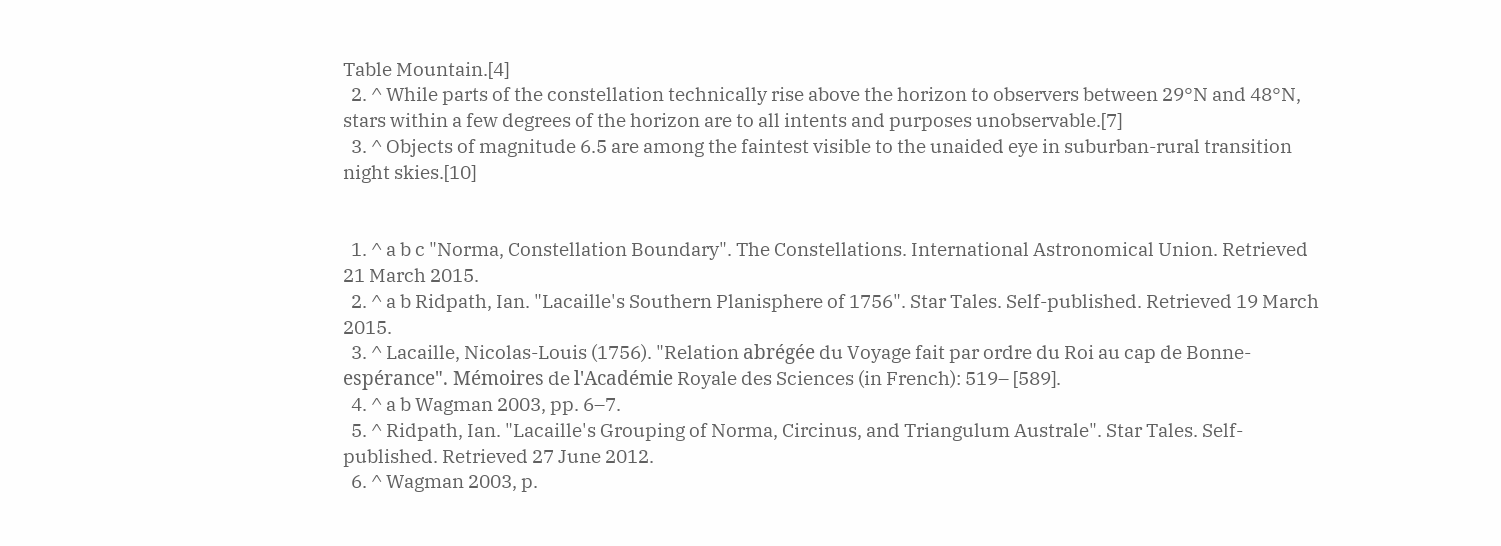Table Mountain.[4]
  2. ^ While parts of the constellation technically rise above the horizon to observers between 29°N and 48°N, stars within a few degrees of the horizon are to all intents and purposes unobservable.[7]
  3. ^ Objects of magnitude 6.5 are among the faintest visible to the unaided eye in suburban-rural transition night skies.[10]


  1. ^ a b c "Norma, Constellation Boundary". The Constellations. International Astronomical Union. Retrieved 21 March 2015.
  2. ^ a b Ridpath, Ian. "Lacaille's Southern Planisphere of 1756". Star Tales. Self-published. Retrieved 19 March 2015.
  3. ^ Lacaille, Nicolas-Louis (1756). "Relation abrégée du Voyage fait par ordre du Roi au cap de Bonne-espérance". Mémoires de l'Académie Royale des Sciences (in French): 519– [589].
  4. ^ a b Wagman 2003, pp. 6–7.
  5. ^ Ridpath, Ian. "Lacaille's Grouping of Norma, Circinus, and Triangulum Australe". Star Tales. Self-published. Retrieved 27 June 2012.
  6. ^ Wagman 2003, p.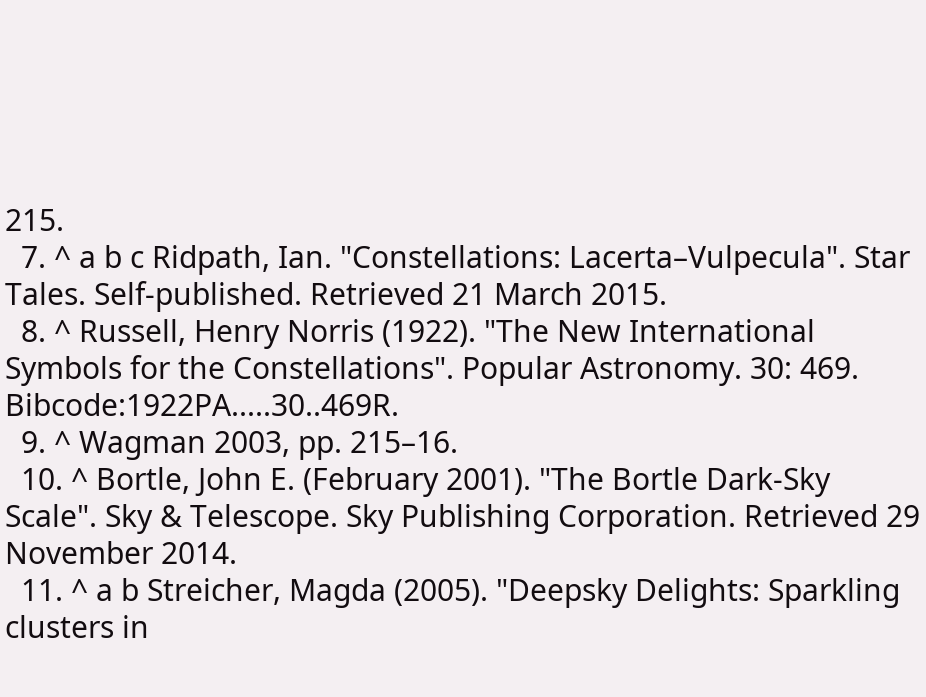215.
  7. ^ a b c Ridpath, Ian. "Constellations: Lacerta–Vulpecula". Star Tales. Self-published. Retrieved 21 March 2015.
  8. ^ Russell, Henry Norris (1922). "The New International Symbols for the Constellations". Popular Astronomy. 30: 469. Bibcode:1922PA.....30..469R.
  9. ^ Wagman 2003, pp. 215–16.
  10. ^ Bortle, John E. (February 2001). "The Bortle Dark-Sky Scale". Sky & Telescope. Sky Publishing Corporation. Retrieved 29 November 2014.
  11. ^ a b Streicher, Magda (2005). "Deepsky Delights: Sparkling clusters in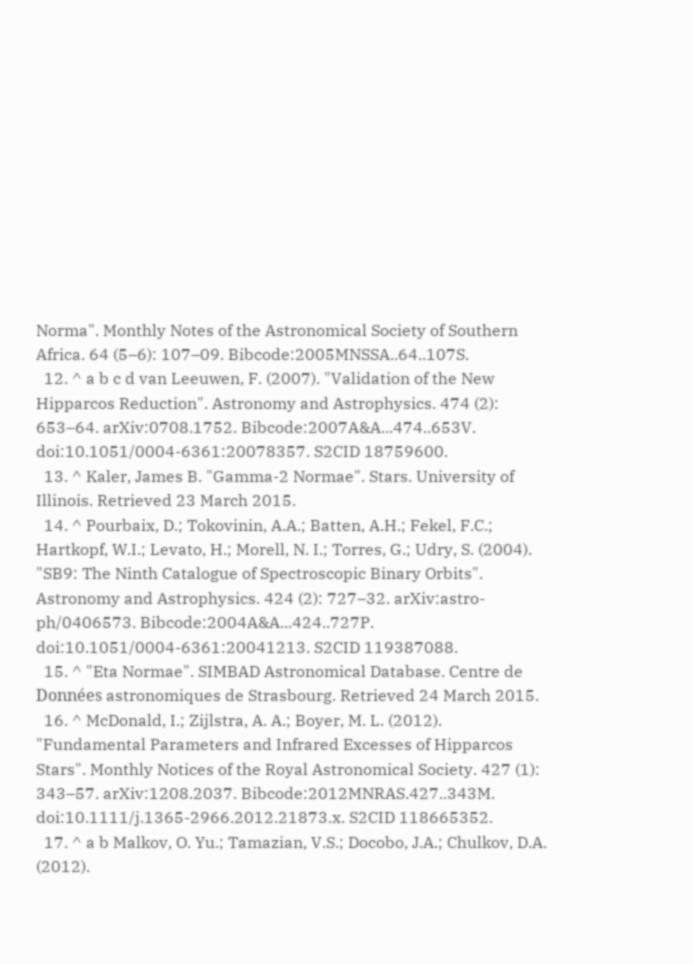Norma". Monthly Notes of the Astronomical Society of Southern Africa. 64 (5–6): 107–09. Bibcode:2005MNSSA..64..107S.
  12. ^ a b c d van Leeuwen, F. (2007). "Validation of the New Hipparcos Reduction". Astronomy and Astrophysics. 474 (2): 653–64. arXiv:0708.1752. Bibcode:2007A&A...474..653V. doi:10.1051/0004-6361:20078357. S2CID 18759600.
  13. ^ Kaler, James B. "Gamma-2 Normae". Stars. University of Illinois. Retrieved 23 March 2015.
  14. ^ Pourbaix, D.; Tokovinin, A.A.; Batten, A.H.; Fekel, F.C.; Hartkopf, W.I.; Levato, H.; Morell, N. I.; Torres, G.; Udry, S. (2004). "SB9: The Ninth Catalogue of Spectroscopic Binary Orbits". Astronomy and Astrophysics. 424 (2): 727–32. arXiv:astro-ph/0406573. Bibcode:2004A&A...424..727P. doi:10.1051/0004-6361:20041213. S2CID 119387088.
  15. ^ "Eta Normae". SIMBAD Astronomical Database. Centre de Données astronomiques de Strasbourg. Retrieved 24 March 2015.
  16. ^ McDonald, I.; Zijlstra, A. A.; Boyer, M. L. (2012). "Fundamental Parameters and Infrared Excesses of Hipparcos Stars". Monthly Notices of the Royal Astronomical Society. 427 (1): 343–57. arXiv:1208.2037. Bibcode:2012MNRAS.427..343M. doi:10.1111/j.1365-2966.2012.21873.x. S2CID 118665352.
  17. ^ a b Malkov, O. Yu.; Tamazian, V.S.; Docobo, J.A.; Chulkov, D.A. (2012).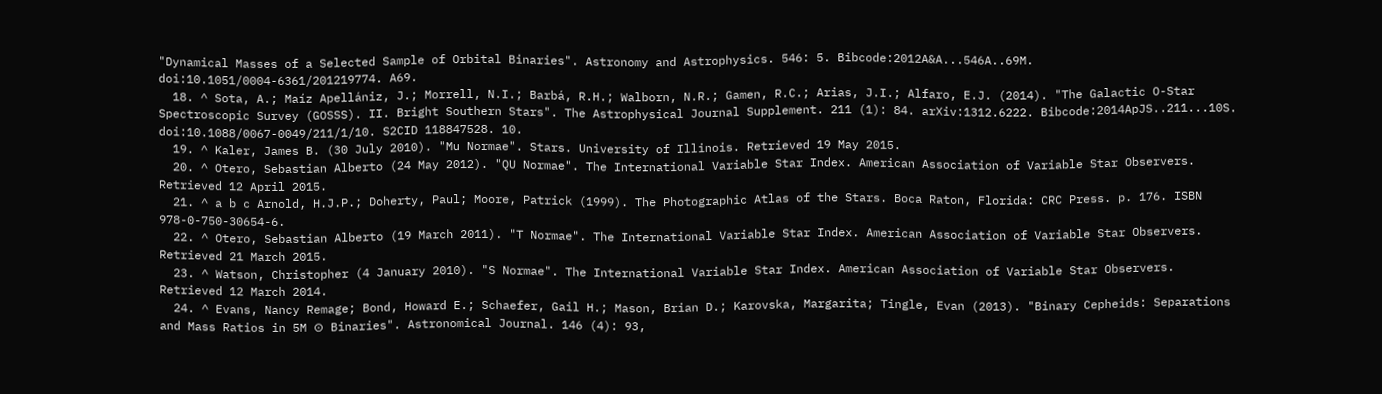"Dynamical Masses of a Selected Sample of Orbital Binaries". Astronomy and Astrophysics. 546: 5. Bibcode:2012A&A...546A..69M. doi:10.1051/0004-6361/201219774. A69.
  18. ^ Sota, A.; Maíz Apellániz, J.; Morrell, N.I.; Barbá, R.H.; Walborn, N.R.; Gamen, R.C.; Arias, J.I.; Alfaro, E.J. (2014). "The Galactic O-Star Spectroscopic Survey (GOSSS). II. Bright Southern Stars". The Astrophysical Journal Supplement. 211 (1): 84. arXiv:1312.6222. Bibcode:2014ApJS..211...10S. doi:10.1088/0067-0049/211/1/10. S2CID 118847528. 10.
  19. ^ Kaler, James B. (30 July 2010). "Mu Normae". Stars. University of Illinois. Retrieved 19 May 2015.
  20. ^ Otero, Sebastian Alberto (24 May 2012). "QU Normae". The International Variable Star Index. American Association of Variable Star Observers. Retrieved 12 April 2015.
  21. ^ a b c Arnold, H.J.P.; Doherty, Paul; Moore, Patrick (1999). The Photographic Atlas of the Stars. Boca Raton, Florida: CRC Press. p. 176. ISBN 978-0-750-30654-6.
  22. ^ Otero, Sebastian Alberto (19 March 2011). "T Normae". The International Variable Star Index. American Association of Variable Star Observers. Retrieved 21 March 2015.
  23. ^ Watson, Christopher (4 January 2010). "S Normae". The International Variable Star Index. American Association of Variable Star Observers. Retrieved 12 March 2014.
  24. ^ Evans, Nancy Remage; Bond, Howard E.; Schaefer, Gail H.; Mason, Brian D.; Karovska, Margarita; Tingle, Evan (2013). "Binary Cepheids: Separations and Mass Ratios in 5M ⊙ Binaries". Astronomical Journal. 146 (4): 93,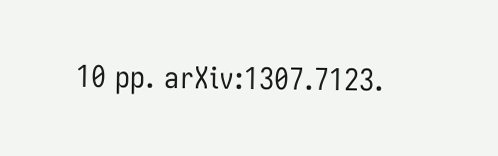10 pp. arXiv:1307.7123.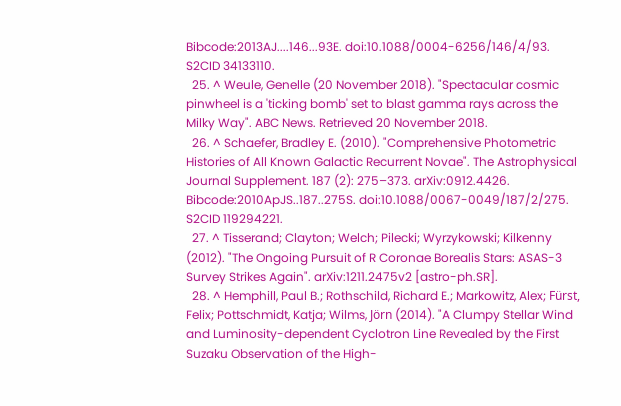Bibcode:2013AJ....146...93E. doi:10.1088/0004-6256/146/4/93. S2CID 34133110.
  25. ^ Weule, Genelle (20 November 2018). "Spectacular cosmic pinwheel is a 'ticking bomb' set to blast gamma rays across the Milky Way". ABC News. Retrieved 20 November 2018.
  26. ^ Schaefer, Bradley E. (2010). "Comprehensive Photometric Histories of All Known Galactic Recurrent Novae". The Astrophysical Journal Supplement. 187 (2): 275–373. arXiv:0912.4426. Bibcode:2010ApJS..187..275S. doi:10.1088/0067-0049/187/2/275. S2CID 119294221.
  27. ^ Tisserand; Clayton; Welch; Pilecki; Wyrzykowski; Kilkenny (2012). "The Ongoing Pursuit of R Coronae Borealis Stars: ASAS-3 Survey Strikes Again". arXiv:1211.2475v2 [astro-ph.SR].
  28. ^ Hemphill, Paul B.; Rothschild, Richard E.; Markowitz, Alex; Fürst, Felix; Pottschmidt, Katja; Wilms, Jörn (2014). "A Clumpy Stellar Wind and Luminosity-dependent Cyclotron Line Revealed by the First Suzaku Observation of the High-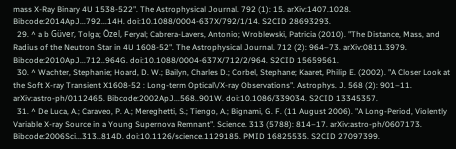mass X-Ray Binary 4U 1538-522". The Astrophysical Journal. 792 (1): 15. arXiv:1407.1028. Bibcode:2014ApJ...792...14H. doi:10.1088/0004-637X/792/1/14. S2CID 28693293.
  29. ^ a b Güver, Tolga; Özel, Feryal; Cabrera-Lavers, Antonio; Wroblewski, Patricia (2010). "The Distance, Mass, and Radius of the Neutron Star in 4U 1608-52". The Astrophysical Journal. 712 (2): 964–73. arXiv:0811.3979. Bibcode:2010ApJ...712..964G. doi:10.1088/0004-637X/712/2/964. S2CID 15659561.
  30. ^ Wachter, Stephanie; Hoard, D. W.; Bailyn, Charles D.; Corbel, Stephane; Kaaret, Philip E. (2002). "A Closer Look at the Soft X-ray Transient X1608-52 : Long-term Optical\/X-ray Observations". Astrophys. J. 568 (2): 901–11. arXiv:astro-ph/0112465. Bibcode:2002ApJ...568..901W. doi:10.1086/339034. S2CID 13345357.
  31. ^ De Luca, A.; Caraveo, P. A.; Mereghetti, S.; Tiengo, A.; Bignami, G. F. (11 August 2006). "A Long-Period, Violently Variable X-ray Source in a Young Supernova Remnant". Science. 313 (5788): 814–17. arXiv:astro-ph/0607173. Bibcode:2006Sci...313..814D. doi:10.1126/science.1129185. PMID 16825535. S2CID 27097399.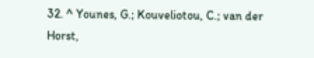32. ^ Younes, G.; Kouveliotou, C.; van der Horst,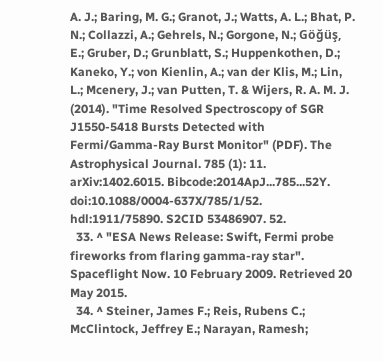A. J.; Baring, M. G.; Granot, J.; Watts, A. L.; Bhat, P. N.; Collazzi, A.; Gehrels, N.; Gorgone, N.; Göğüş, E.; Gruber, D.; Grunblatt, S.; Huppenkothen, D.; Kaneko, Y.; von Kienlin, A.; van der Klis, M.; Lin, L.; Mcenery, J.; van Putten, T. & Wijers, R. A. M. J. (2014). "Time Resolved Spectroscopy of SGR J1550-5418 Bursts Detected with Fermi/Gamma-Ray Burst Monitor" (PDF). The Astrophysical Journal. 785 (1): 11. arXiv:1402.6015. Bibcode:2014ApJ...785...52Y. doi:10.1088/0004-637X/785/1/52. hdl:1911/75890. S2CID 53486907. 52.
  33. ^ "ESA News Release: Swift, Fermi probe fireworks from flaring gamma-ray star". Spaceflight Now. 10 February 2009. Retrieved 20 May 2015.
  34. ^ Steiner, James F.; Reis, Rubens C.; McClintock, Jeffrey E.; Narayan, Ramesh;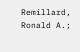Remillard, Ronald A.;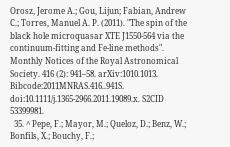Orosz, Jerome A.; Gou, Lijun; Fabian, Andrew C.; Torres, Manuel A. P. (2011). "The spin of the black hole microquasar XTE J1550-564 via the continuum-fitting and Fe-line methods". Monthly Notices of the Royal Astronomical Society. 416 (2): 941–58. arXiv:1010.1013. Bibcode:2011MNRAS.416..941S. doi:10.1111/j.1365-2966.2011.19089.x. S2CID 53399981.
  35. ^ Pepe, F.; Mayor, M.; Queloz, D.; Benz, W.; Bonfils, X.; Bouchy, F.;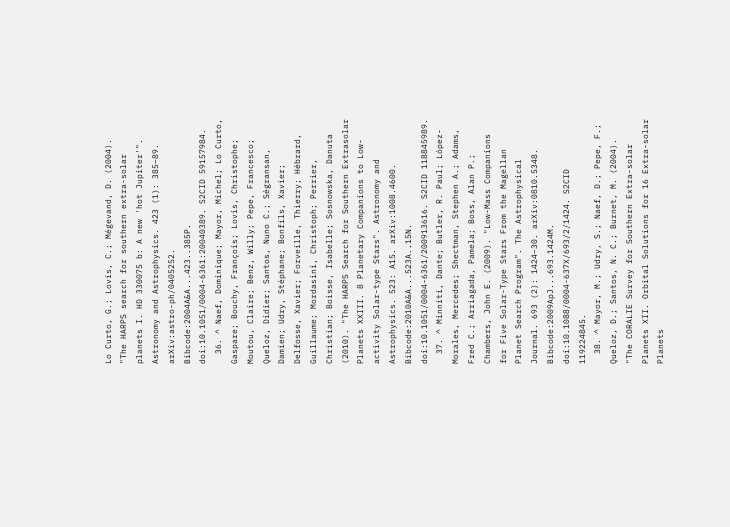Lo Curto, G.; Lovis, C.; Mégevand, D. (2004). "The HARPS search for southern extra-solar planets I. HD 330075 b: A new 'hot Jupiter'". Astronomy and Astrophysics. 423 (1): 385–89. arXiv:astro-ph/0405252. Bibcode:2004A&A...423..385P. doi:10.1051/0004-6361:20040389. S2CID 59157984.
  36. ^ Naef, Dominique; Mayor, Michel; Lo Curto, Gaspare; Bouchy, François; Lovis, Christophe; Moutou, Claire; Benz, Willy; Pepe, Francesco; Queloz, Didier; Santos, Nuno C.; Ségransan, Damien; Udry, Stéphane; Bonfils, Xavier; Delfosse, Xavier; Forveille, Thierry; Hébrard, Guillaume; Mordasini, Christoph; Perrier, Christian; Boisse, Isabelle; Sosnowska, Danuta (2010). "The HARPS Search for Southern Extrasolar Planets XXIII. 8 Planetary Companions to Low-activity Solar-type Stars". Astronomy and Astrophysics. 523: A15. arXiv:1008.4600. Bibcode:2010A&A...523A..15N. doi:10.1051/0004-6361/200913616. S2CID 118845989.
  37. ^ Minniti, Dante; Butler, R. Paul; López-Morales, Mercedes; Shectman, Stephen A.; Adams, Fred C.; Arriagada, Pamela; Boss, Alan P.; Chambers, John E. (2009). "Low-Mass Companions for Five Solar-Type Stars From the Magellan Planet Search Program". The Astrophysical Journal. 693 (2): 1424–30. arXiv:0810.5348. Bibcode:2009ApJ...693.1424M. doi:10.1088/0004-637X/693/2/1424. S2CID 119224845.
  38. ^ Mayor, M.; Udry, S.; Naef, D.; Pepe, F.; Queloz, D.; Santos, N. C.; Burnet, M. (2004). "The CORALIE Survey for Southern Extra-solar Planets XII. Orbital Solutions for 16 Extra-solar Planets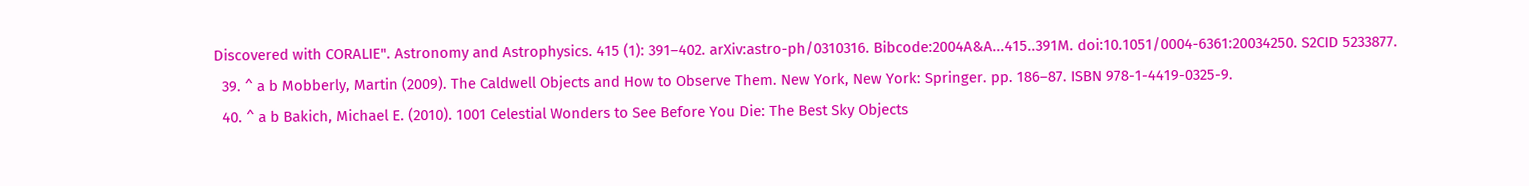Discovered with CORALIE". Astronomy and Astrophysics. 415 (1): 391–402. arXiv:astro-ph/0310316. Bibcode:2004A&A...415..391M. doi:10.1051/0004-6361:20034250. S2CID 5233877.
  39. ^ a b Mobberly, Martin (2009). The Caldwell Objects and How to Observe Them. New York, New York: Springer. pp. 186–87. ISBN 978-1-4419-0325-9.
  40. ^ a b Bakich, Michael E. (2010). 1001 Celestial Wonders to See Before You Die: The Best Sky Objects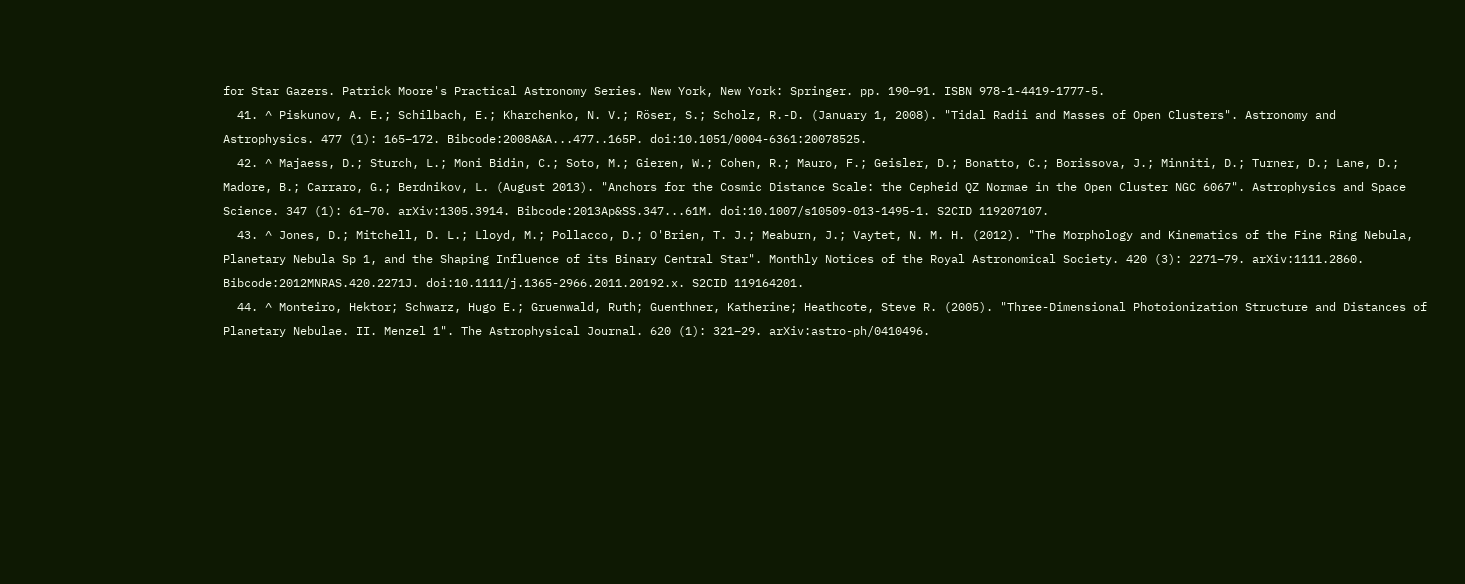for Star Gazers. Patrick Moore's Practical Astronomy Series. New York, New York: Springer. pp. 190–91. ISBN 978-1-4419-1777-5.
  41. ^ Piskunov, A. E.; Schilbach, E.; Kharchenko, N. V.; Röser, S.; Scholz, R.-D. (January 1, 2008). "Tidal Radii and Masses of Open Clusters". Astronomy and Astrophysics. 477 (1): 165–172. Bibcode:2008A&A...477..165P. doi:10.1051/0004-6361:20078525.
  42. ^ Majaess, D.; Sturch, L.; Moni Bidin, C.; Soto, M.; Gieren, W.; Cohen, R.; Mauro, F.; Geisler, D.; Bonatto, C.; Borissova, J.; Minniti, D.; Turner, D.; Lane, D.; Madore, B.; Carraro, G.; Berdnikov, L. (August 2013). "Anchors for the Cosmic Distance Scale: the Cepheid QZ Normae in the Open Cluster NGC 6067". Astrophysics and Space Science. 347 (1): 61–70. arXiv:1305.3914. Bibcode:2013Ap&SS.347...61M. doi:10.1007/s10509-013-1495-1. S2CID 119207107.
  43. ^ Jones, D.; Mitchell, D. L.; Lloyd, M.; Pollacco, D.; O'Brien, T. J.; Meaburn, J.; Vaytet, N. M. H. (2012). "The Morphology and Kinematics of the Fine Ring Nebula, Planetary Nebula Sp 1, and the Shaping Influence of its Binary Central Star". Monthly Notices of the Royal Astronomical Society. 420 (3): 2271–79. arXiv:1111.2860. Bibcode:2012MNRAS.420.2271J. doi:10.1111/j.1365-2966.2011.20192.x. S2CID 119164201.
  44. ^ Monteiro, Hektor; Schwarz, Hugo E.; Gruenwald, Ruth; Guenthner, Katherine; Heathcote, Steve R. (2005). "Three-Dimensional Photoionization Structure and Distances of Planetary Nebulae. II. Menzel 1". The Astrophysical Journal. 620 (1): 321–29. arXiv:astro-ph/0410496.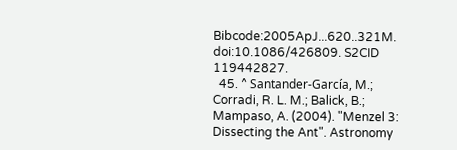Bibcode:2005ApJ...620..321M. doi:10.1086/426809. S2CID 119442827.
  45. ^ Santander-García, M.; Corradi, R. L. M.; Balick, B.; Mampaso, A. (2004). "Menzel 3: Dissecting the Ant". Astronomy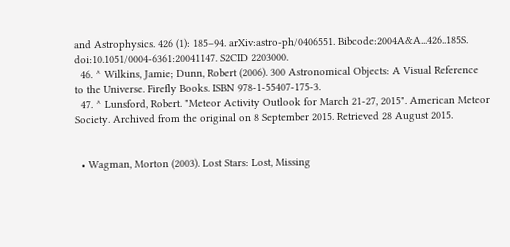and Astrophysics. 426 (1): 185–94. arXiv:astro-ph/0406551. Bibcode:2004A&A...426..185S. doi:10.1051/0004-6361:20041147. S2CID 2203000.
  46. ^ Wilkins, Jamie; Dunn, Robert (2006). 300 Astronomical Objects: A Visual Reference to the Universe. Firefly Books. ISBN 978-1-55407-175-3.
  47. ^ Lunsford, Robert. "Meteor Activity Outlook for March 21-27, 2015". American Meteor Society. Archived from the original on 8 September 2015. Retrieved 28 August 2015.


  • Wagman, Morton (2003). Lost Stars: Lost, Missing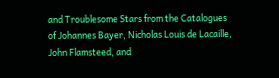and Troublesome Stars from the Catalogues of Johannes Bayer, Nicholas Louis de Lacaille, John Flamsteed, and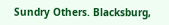Sundry Others. Blacksburg,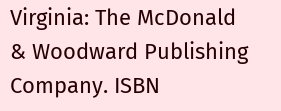Virginia: The McDonald & Woodward Publishing Company. ISBN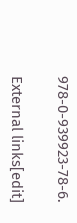978-0-939923-78-6.

External links[edit]